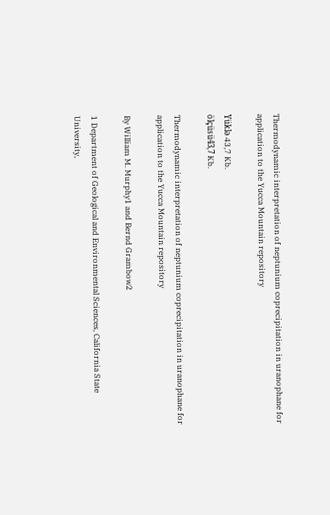Thermodynamic interpretation of neptunium coprecipitation in uranophane for application to the Yucca Mountain repository

Yüklə 43,7 Kb.
ölçüsü43,7 Kb.

Thermodynamic interpretation of neptunium coprecipitation in uranophane for application to the Yucca Mountain repository

By William M. Murphy1 and Bernd Grambow2

1 Department of Geological and Environmental Sciences, California State University,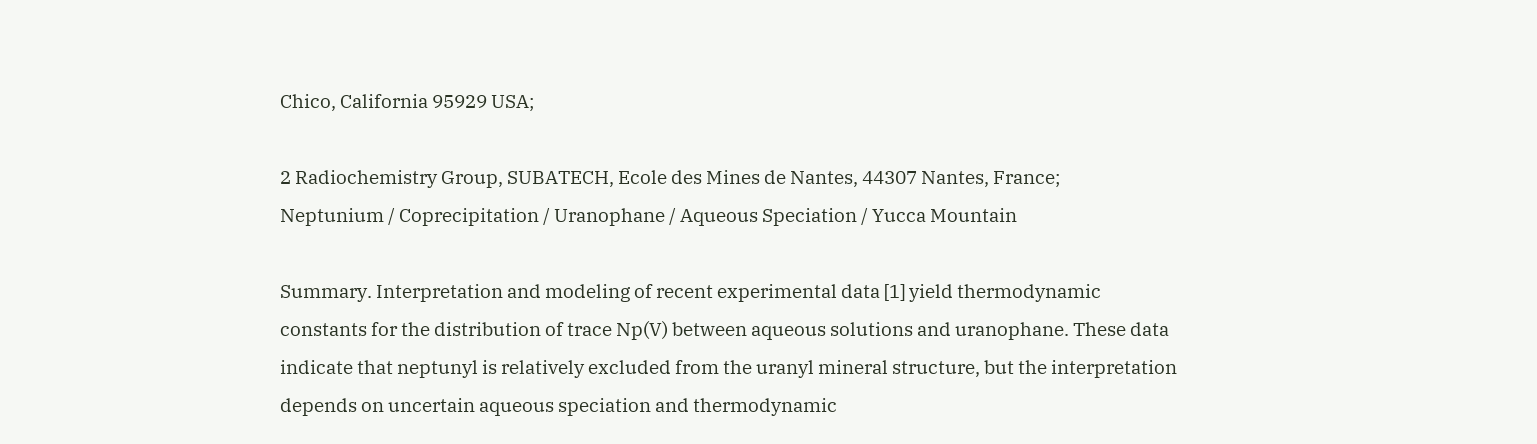Chico, California 95929 USA;

2 Radiochemistry Group, SUBATECH, Ecole des Mines de Nantes, 44307 Nantes, France;
Neptunium / Coprecipitation / Uranophane / Aqueous Speciation / Yucca Mountain

Summary. Interpretation and modeling of recent experimental data [1] yield thermodynamic constants for the distribution of trace Np(V) between aqueous solutions and uranophane. These data indicate that neptunyl is relatively excluded from the uranyl mineral structure, but the interpretation depends on uncertain aqueous speciation and thermodynamic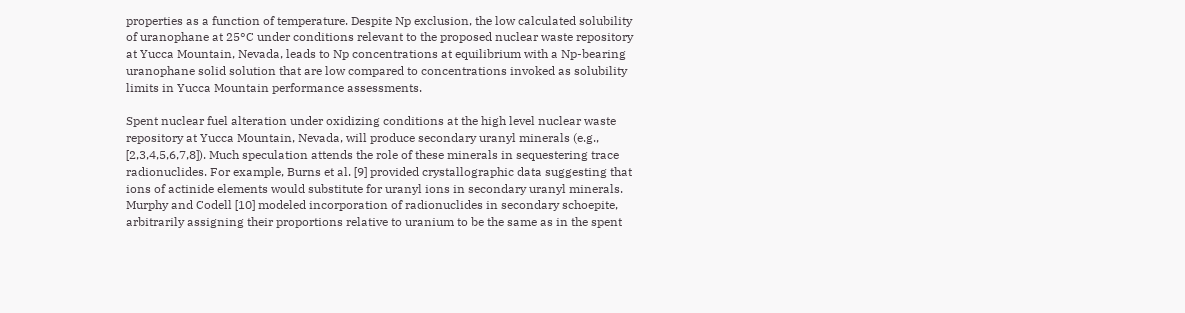properties as a function of temperature. Despite Np exclusion, the low calculated solubility of uranophane at 25°C under conditions relevant to the proposed nuclear waste repository at Yucca Mountain, Nevada, leads to Np concentrations at equilibrium with a Np-bearing uranophane solid solution that are low compared to concentrations invoked as solubility limits in Yucca Mountain performance assessments.

Spent nuclear fuel alteration under oxidizing conditions at the high level nuclear waste repository at Yucca Mountain, Nevada, will produce secondary uranyl minerals (e.g., [2,3,4,5,6,7,8]). Much speculation attends the role of these minerals in sequestering trace radionuclides. For example, Burns et al. [9] provided crystallographic data suggesting that ions of actinide elements would substitute for uranyl ions in secondary uranyl minerals. Murphy and Codell [10] modeled incorporation of radionuclides in secondary schoepite, arbitrarily assigning their proportions relative to uranium to be the same as in the spent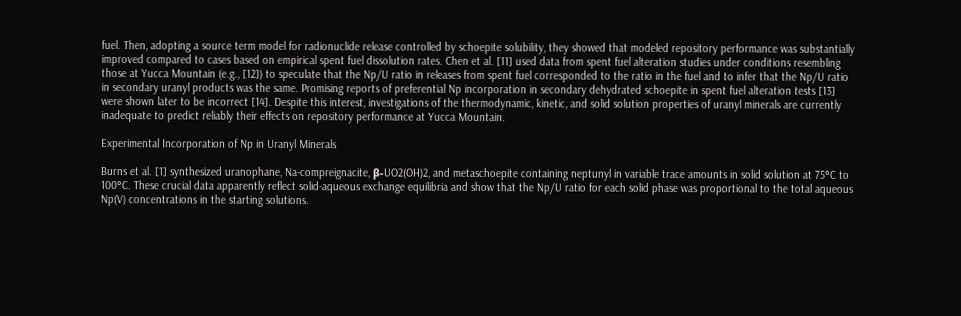fuel. Then, adopting a source term model for radionuclide release controlled by schoepite solubility, they showed that modeled repository performance was substantially improved compared to cases based on empirical spent fuel dissolution rates. Chen et al. [11] used data from spent fuel alteration studies under conditions resembling those at Yucca Mountain (e.g., [12]) to speculate that the Np/U ratio in releases from spent fuel corresponded to the ratio in the fuel and to infer that the Np/U ratio in secondary uranyl products was the same. Promising reports of preferential Np incorporation in secondary dehydrated schoepite in spent fuel alteration tests [13] were shown later to be incorrect [14]. Despite this interest, investigations of the thermodynamic, kinetic, and solid solution properties of uranyl minerals are currently inadequate to predict reliably their effects on repository performance at Yucca Mountain.

Experimental Incorporation of Np in Uranyl Minerals

Burns et al. [1] synthesized uranophane, Na-compreignacite, β-UO2(OH)2, and metaschoepite containing neptunyl in variable trace amounts in solid solution at 75°C to 100°C. These crucial data apparently reflect solid-aqueous exchange equilibria and show that the Np/U ratio for each solid phase was proportional to the total aqueous Np(V) concentrations in the starting solutions.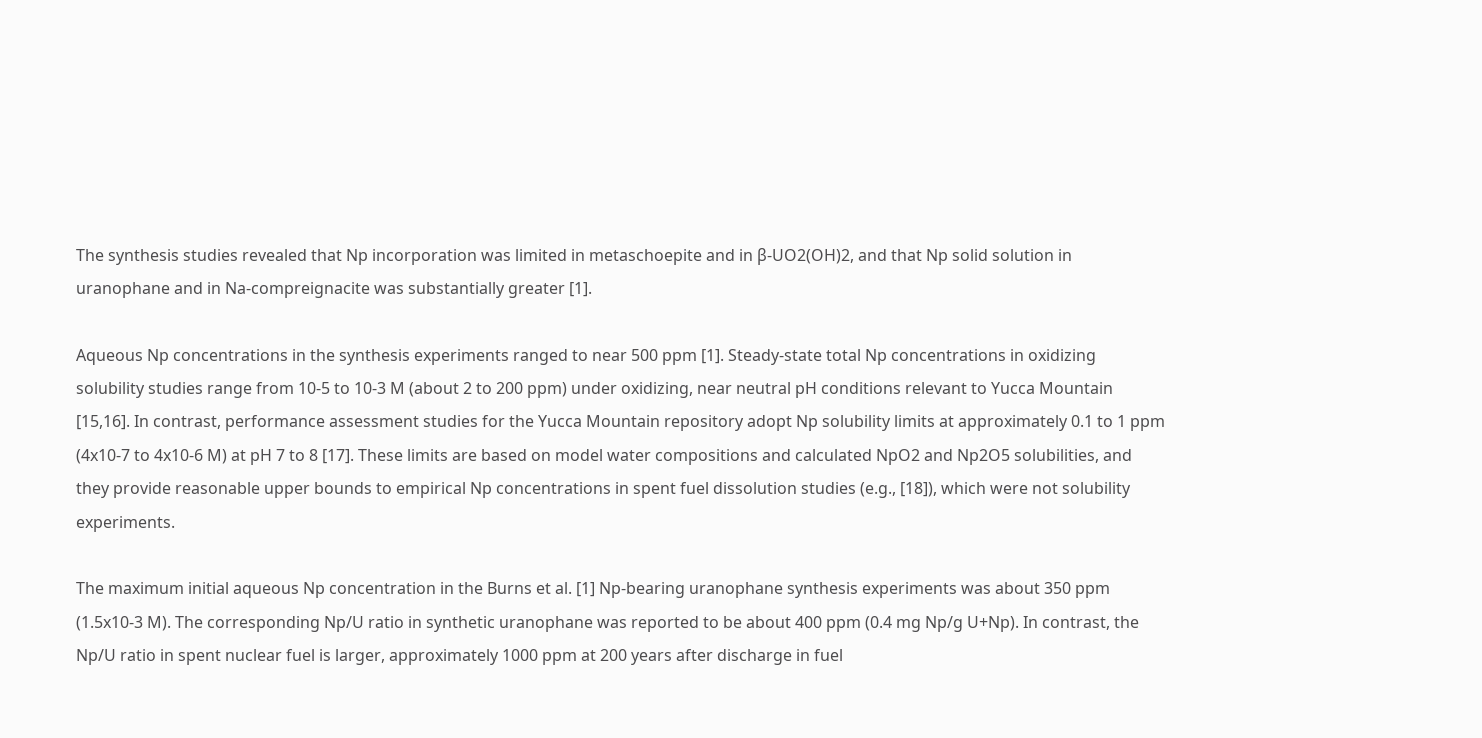The synthesis studies revealed that Np incorporation was limited in metaschoepite and in β-UO2(OH)2, and that Np solid solution in uranophane and in Na-compreignacite was substantially greater [1].

Aqueous Np concentrations in the synthesis experiments ranged to near 500 ppm [1]. Steady-state total Np concentrations in oxidizing solubility studies range from 10-5 to 10-3 M (about 2 to 200 ppm) under oxidizing, near neutral pH conditions relevant to Yucca Mountain [15,16]. In contrast, performance assessment studies for the Yucca Mountain repository adopt Np solubility limits at approximately 0.1 to 1 ppm (4x10-7 to 4x10-6 M) at pH 7 to 8 [17]. These limits are based on model water compositions and calculated NpO2 and Np2O5 solubilities, and they provide reasonable upper bounds to empirical Np concentrations in spent fuel dissolution studies (e.g., [18]), which were not solubility experiments.

The maximum initial aqueous Np concentration in the Burns et al. [1] Np-bearing uranophane synthesis experiments was about 350 ppm (1.5x10-3 M). The corresponding Np/U ratio in synthetic uranophane was reported to be about 400 ppm (0.4 mg Np/g U+Np). In contrast, the Np/U ratio in spent nuclear fuel is larger, approximately 1000 ppm at 200 years after discharge in fuel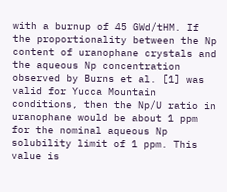with a burnup of 45 GWd/tHM. If the proportionality between the Np content of uranophane crystals and the aqueous Np concentration observed by Burns et al. [1] was valid for Yucca Mountain conditions, then the Np/U ratio in uranophane would be about 1 ppm for the nominal aqueous Np solubility limit of 1 ppm. This value is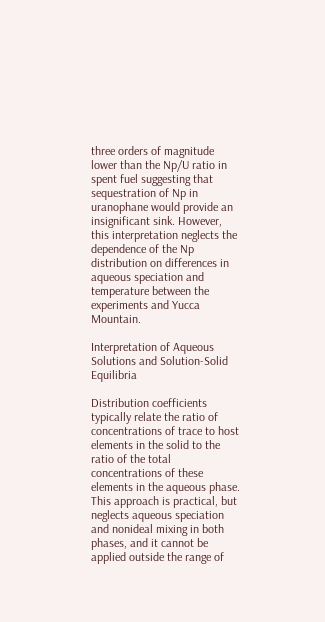three orders of magnitude lower than the Np/U ratio in spent fuel suggesting that sequestration of Np in uranophane would provide an insignificant sink. However, this interpretation neglects the dependence of the Np distribution on differences in aqueous speciation and temperature between the experiments and Yucca Mountain.

Interpretation of Aqueous Solutions and Solution-Solid Equilibria

Distribution coefficients typically relate the ratio of concentrations of trace to host elements in the solid to the ratio of the total concentrations of these elements in the aqueous phase. This approach is practical, but neglects aqueous speciation and nonideal mixing in both phases, and it cannot be applied outside the range of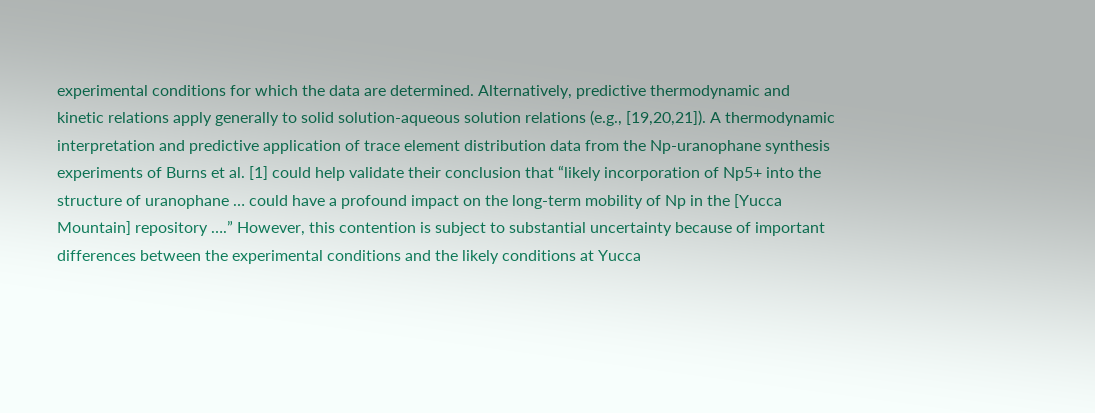experimental conditions for which the data are determined. Alternatively, predictive thermodynamic and kinetic relations apply generally to solid solution-aqueous solution relations (e.g., [19,20,21]). A thermodynamic interpretation and predictive application of trace element distribution data from the Np-uranophane synthesis experiments of Burns et al. [1] could help validate their conclusion that “likely incorporation of Np5+ into the structure of uranophane … could have a profound impact on the long-term mobility of Np in the [Yucca Mountain] repository ….” However, this contention is subject to substantial uncertainty because of important differences between the experimental conditions and the likely conditions at Yucca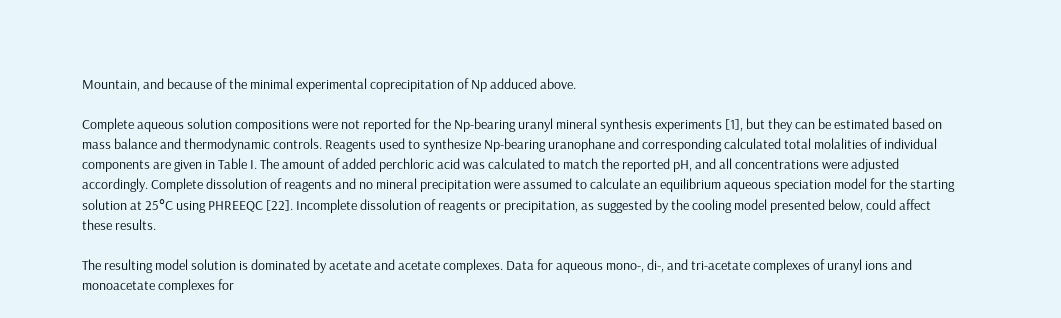Mountain, and because of the minimal experimental coprecipitation of Np adduced above.

Complete aqueous solution compositions were not reported for the Np-bearing uranyl mineral synthesis experiments [1], but they can be estimated based on mass balance and thermodynamic controls. Reagents used to synthesize Np-bearing uranophane and corresponding calculated total molalities of individual components are given in Table I. The amount of added perchloric acid was calculated to match the reported pH, and all concentrations were adjusted accordingly. Complete dissolution of reagents and no mineral precipitation were assumed to calculate an equilibrium aqueous speciation model for the starting solution at 25°C using PHREEQC [22]. Incomplete dissolution of reagents or precipitation, as suggested by the cooling model presented below, could affect these results.

The resulting model solution is dominated by acetate and acetate complexes. Data for aqueous mono-, di-, and tri-acetate complexes of uranyl ions and monoacetate complexes for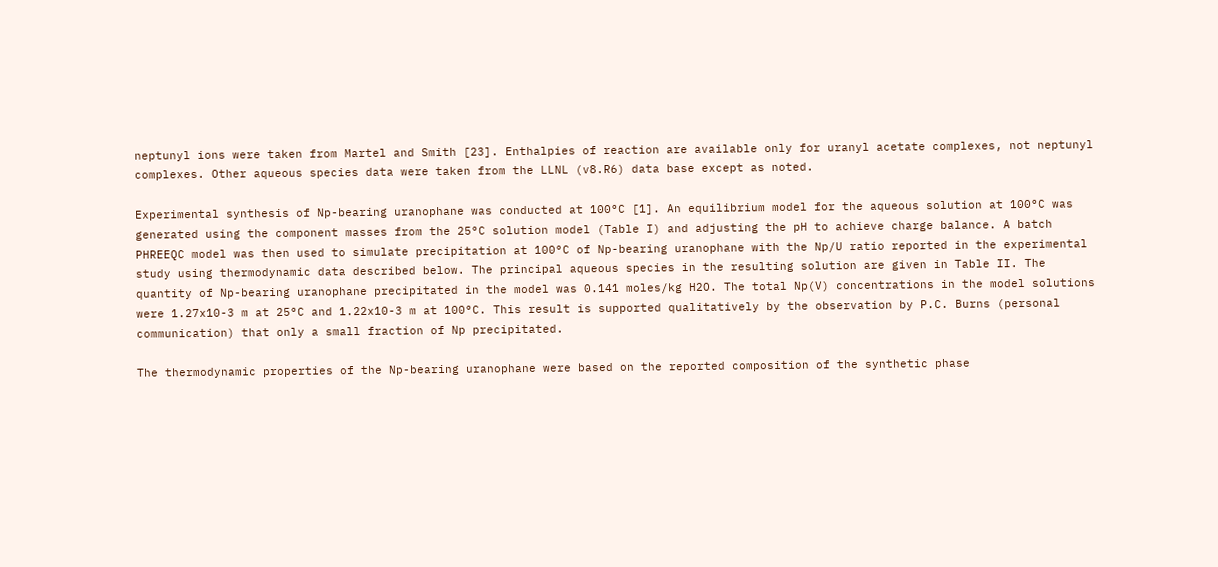neptunyl ions were taken from Martel and Smith [23]. Enthalpies of reaction are available only for uranyl acetate complexes, not neptunyl complexes. Other aqueous species data were taken from the LLNL (v8.R6) data base except as noted.

Experimental synthesis of Np-bearing uranophane was conducted at 100°C [1]. An equilibrium model for the aqueous solution at 100°C was generated using the component masses from the 25°C solution model (Table I) and adjusting the pH to achieve charge balance. A batch PHREEQC model was then used to simulate precipitation at 100°C of Np-bearing uranophane with the Np/U ratio reported in the experimental study using thermodynamic data described below. The principal aqueous species in the resulting solution are given in Table II. The quantity of Np-bearing uranophane precipitated in the model was 0.141 moles/kg H2O. The total Np(V) concentrations in the model solutions were 1.27x10-3 m at 25°C and 1.22x10-3 m at 100°C. This result is supported qualitatively by the observation by P.C. Burns (personal communication) that only a small fraction of Np precipitated.

The thermodynamic properties of the Np-bearing uranophane were based on the reported composition of the synthetic phase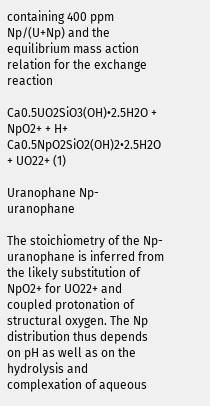containing 400 ppm Np/(U+Np) and the equilibrium mass action relation for the exchange reaction

Ca0.5UO2SiO3(OH)•2.5H2O + NpO2+ + H+ Ca0.5NpO2SiO2(OH)2•2.5H2O + UO22+ (1)

Uranophane Np-uranophane

The stoichiometry of the Np-uranophane is inferred from the likely substitution of NpO2+ for UO22+ and coupled protonation of structural oxygen. The Np distribution thus depends on pH as well as on the hydrolysis and complexation of aqueous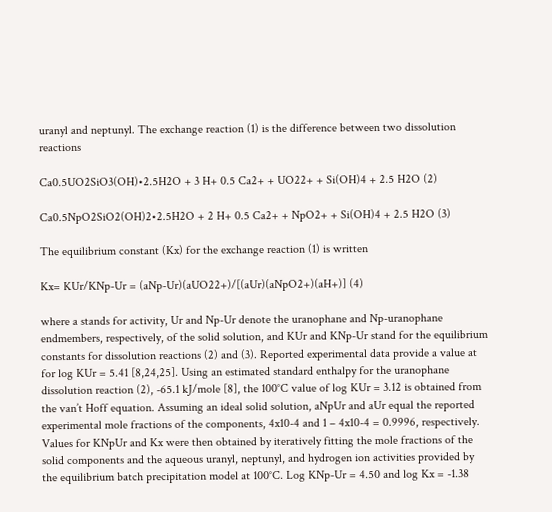uranyl and neptunyl. The exchange reaction (1) is the difference between two dissolution reactions

Ca0.5UO2SiO3(OH)•2.5H2O + 3 H+ 0.5 Ca2+ + UO22+ + Si(OH)4 + 2.5 H2O (2)

Ca0.5NpO2SiO2(OH)2•2.5H2O + 2 H+ 0.5 Ca2+ + NpO2+ + Si(OH)4 + 2.5 H2O (3)

The equilibrium constant (Kx) for the exchange reaction (1) is written

Kx= KUr/KNp-Ur = (aNp-Ur)(aUO22+)/[(aUr)(aNpO2+)(aH+)] (4)

where a stands for activity, Ur and Np-Ur denote the uranophane and Np-uranophane endmembers, respectively, of the solid solution, and KUr and KNp-Ur stand for the equilibrium constants for dissolution reactions (2) and (3). Reported experimental data provide a value at for log KUr = 5.41 [8,24,25]. Using an estimated standard enthalpy for the uranophane dissolution reaction (2), -65.1 kJ/mole [8], the 100°C value of log KUr = 3.12 is obtained from the van’t Hoff equation. Assuming an ideal solid solution, aNpUr and aUr equal the reported experimental mole fractions of the components, 4x10-4 and 1 – 4x10-4 = 0.9996, respectively. Values for KNpUr and Kx were then obtained by iteratively fitting the mole fractions of the solid components and the aqueous uranyl, neptunyl, and hydrogen ion activities provided by the equilibrium batch precipitation model at 100°C. Log KNp-Ur = 4.50 and log Kx = -1.38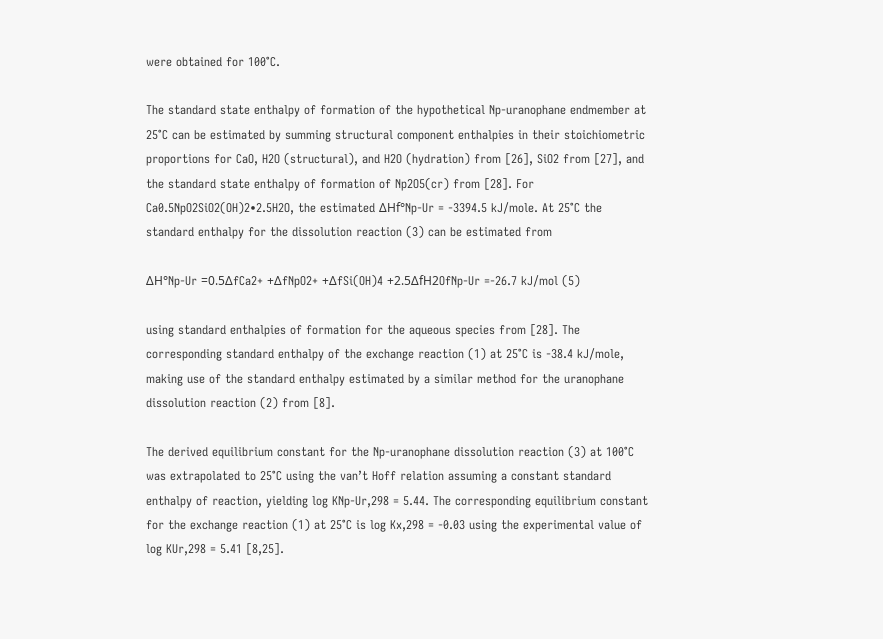were obtained for 100°C.

The standard state enthalpy of formation of the hypothetical Np-uranophane endmember at 25°C can be estimated by summing structural component enthalpies in their stoichiometric proportions for CaO, H2O (structural), and H2O (hydration) from [26], SiO2 from [27], and the standard state enthalpy of formation of Np2O5(cr) from [28]. For Ca0.5NpO2SiO2(OH)2•2.5H2O, the estimated ΔHf°Np-Ur = -3394.5 kJ/mole. At 25°C the standard enthalpy for the dissolution reaction (3) can be estimated from

ΔH°Np-Ur =0.5ΔfCa2+ +ΔfNpO2+ +ΔfSi(OH)4 +2.5ΔfH2OfNp-Ur =-26.7 kJ/mol (5)

using standard enthalpies of formation for the aqueous species from [28]. The corresponding standard enthalpy of the exchange reaction (1) at 25°C is -38.4 kJ/mole, making use of the standard enthalpy estimated by a similar method for the uranophane dissolution reaction (2) from [8].

The derived equilibrium constant for the Np-uranophane dissolution reaction (3) at 100°C was extrapolated to 25°C using the van’t Hoff relation assuming a constant standard enthalpy of reaction, yielding log KNp-Ur,298 = 5.44. The corresponding equilibrium constant for the exchange reaction (1) at 25°C is log Kx,298 = -0.03 using the experimental value of log KUr,298 = 5.41 [8,25].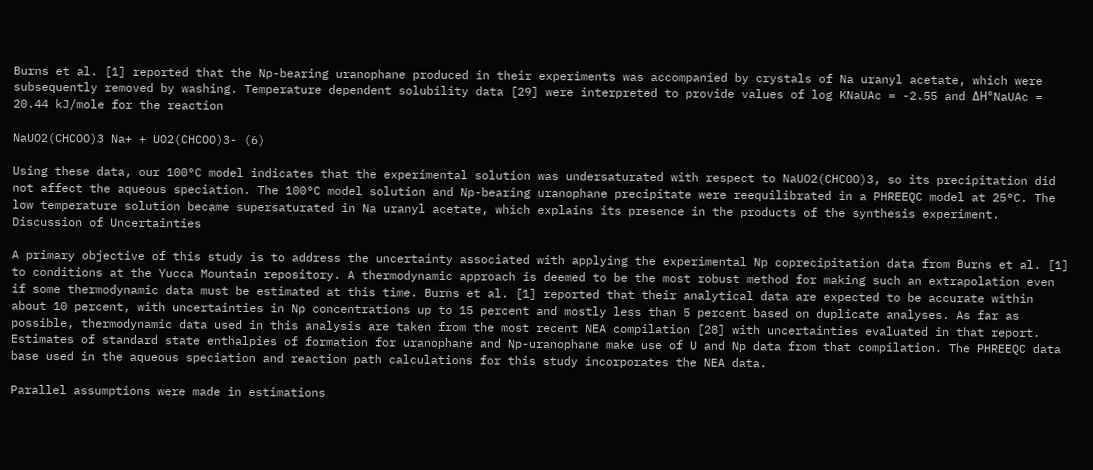Burns et al. [1] reported that the Np-bearing uranophane produced in their experiments was accompanied by crystals of Na uranyl acetate, which were subsequently removed by washing. Temperature dependent solubility data [29] were interpreted to provide values of log KNaUAc = -2.55 and ΔH°NaUAc = 20.44 kJ/mole for the reaction

NaUO2(CHCOO)3 Na+ + UO2(CHCOO)3- (6)

Using these data, our 100°C model indicates that the experimental solution was undersaturated with respect to NaUO2(CHCOO)3, so its precipitation did not affect the aqueous speciation. The 100°C model solution and Np-bearing uranophane precipitate were reequilibrated in a PHREEQC model at 25°C. The low temperature solution became supersaturated in Na uranyl acetate, which explains its presence in the products of the synthesis experiment.
Discussion of Uncertainties

A primary objective of this study is to address the uncertainty associated with applying the experimental Np coprecipitation data from Burns et al. [1] to conditions at the Yucca Mountain repository. A thermodynamic approach is deemed to be the most robust method for making such an extrapolation even if some thermodynamic data must be estimated at this time. Burns et al. [1] reported that their analytical data are expected to be accurate within about 10 percent, with uncertainties in Np concentrations up to 15 percent and mostly less than 5 percent based on duplicate analyses. As far as possible, thermodynamic data used in this analysis are taken from the most recent NEA compilation [28] with uncertainties evaluated in that report. Estimates of standard state enthalpies of formation for uranophane and Np-uranophane make use of U and Np data from that compilation. The PHREEQC data base used in the aqueous speciation and reaction path calculations for this study incorporates the NEA data.

Parallel assumptions were made in estimations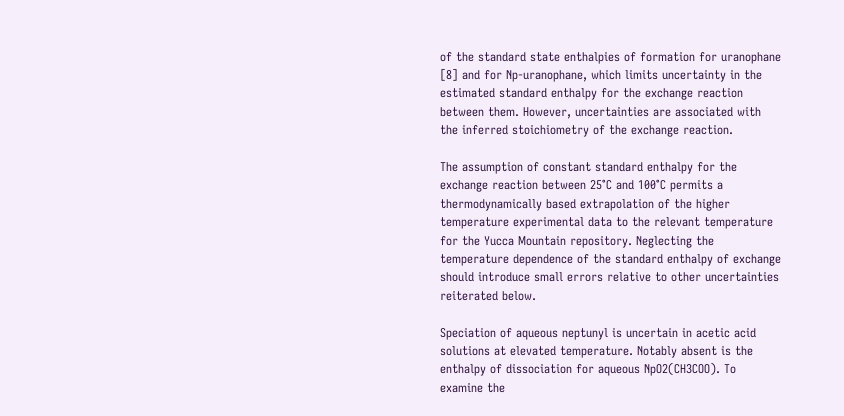of the standard state enthalpies of formation for uranophane [8] and for Np-uranophane, which limits uncertainty in the estimated standard enthalpy for the exchange reaction between them. However, uncertainties are associated with the inferred stoichiometry of the exchange reaction.

The assumption of constant standard enthalpy for the exchange reaction between 25°C and 100°C permits a thermodynamically based extrapolation of the higher temperature experimental data to the relevant temperature for the Yucca Mountain repository. Neglecting the temperature dependence of the standard enthalpy of exchange should introduce small errors relative to other uncertainties reiterated below.

Speciation of aqueous neptunyl is uncertain in acetic acid solutions at elevated temperature. Notably absent is the enthalpy of dissociation for aqueous NpO2(CH3COO). To examine the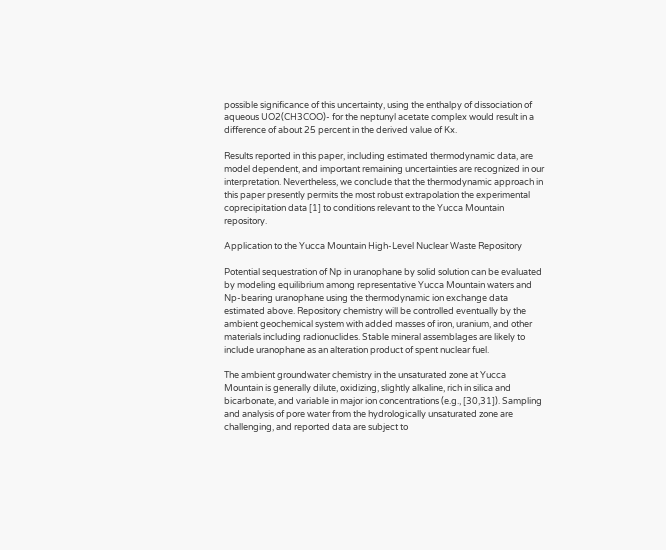possible significance of this uncertainty, using the enthalpy of dissociation of aqueous UO2(CH3COO)- for the neptunyl acetate complex would result in a difference of about 25 percent in the derived value of Kx.

Results reported in this paper, including estimated thermodynamic data, are model dependent, and important remaining uncertainties are recognized in our interpretation. Nevertheless, we conclude that the thermodynamic approach in this paper presently permits the most robust extrapolation the experimental coprecipitation data [1] to conditions relevant to the Yucca Mountain repository.

Application to the Yucca Mountain High-Level Nuclear Waste Repository

Potential sequestration of Np in uranophane by solid solution can be evaluated by modeling equilibrium among representative Yucca Mountain waters and Np-bearing uranophane using the thermodynamic ion exchange data estimated above. Repository chemistry will be controlled eventually by the ambient geochemical system with added masses of iron, uranium, and other materials including radionuclides. Stable mineral assemblages are likely to include uranophane as an alteration product of spent nuclear fuel.

The ambient groundwater chemistry in the unsaturated zone at Yucca Mountain is generally dilute, oxidizing, slightly alkaline, rich in silica and bicarbonate, and variable in major ion concentrations (e.g., [30,31]). Sampling and analysis of pore water from the hydrologically unsaturated zone are challenging, and reported data are subject to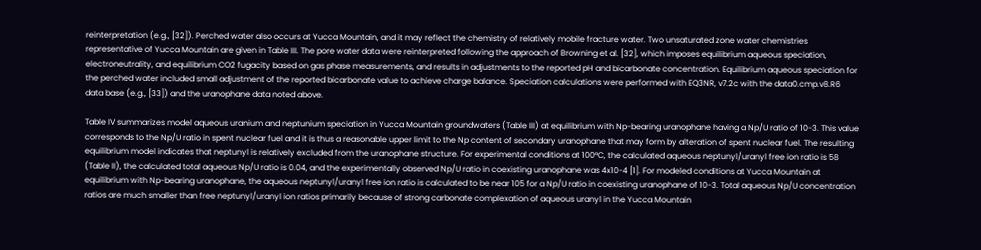reinterpretation (e.g., [32]). Perched water also occurs at Yucca Mountain, and it may reflect the chemistry of relatively mobile fracture water. Two unsaturated zone water chemistries representative of Yucca Mountain are given in Table III. The pore water data were reinterpreted following the approach of Browning et al. [32], which imposes equilibrium aqueous speciation, electroneutrality, and equilibrium CO2 fugacity based on gas phase measurements, and results in adjustments to the reported pH and bicarbonate concentration. Equilibrium aqueous speciation for the perched water included small adjustment of the reported bicarbonate value to achieve charge balance. Speciation calculations were performed with EQ3NR, v7.2c with the data0.cmp.v8.R6 data base (e.g., [33]) and the uranophane data noted above.

Table IV summarizes model aqueous uranium and neptunium speciation in Yucca Mountain groundwaters (Table III) at equilibrium with Np-bearing uranophane having a Np/U ratio of 10-3. This value corresponds to the Np/U ratio in spent nuclear fuel and it is thus a reasonable upper limit to the Np content of secondary uranophane that may form by alteration of spent nuclear fuel. The resulting equilibrium model indicates that neptunyl is relatively excluded from the uranophane structure. For experimental conditions at 100°C, the calculated aqueous neptunyl/uranyl free ion ratio is 58 (Table II), the calculated total aqueous Np/U ratio is 0.04, and the experimentally observed Np/U ratio in coexisting uranophane was 4x10-4 [1]. For modeled conditions at Yucca Mountain at equilibrium with Np-bearing uranophane, the aqueous neptunyl/uranyl free ion ratio is calculated to be near 105 for a Np/U ratio in coexisting uranophane of 10-3. Total aqueous Np/U concentration ratios are much smaller than free neptunyl/uranyl ion ratios primarily because of strong carbonate complexation of aqueous uranyl in the Yucca Mountain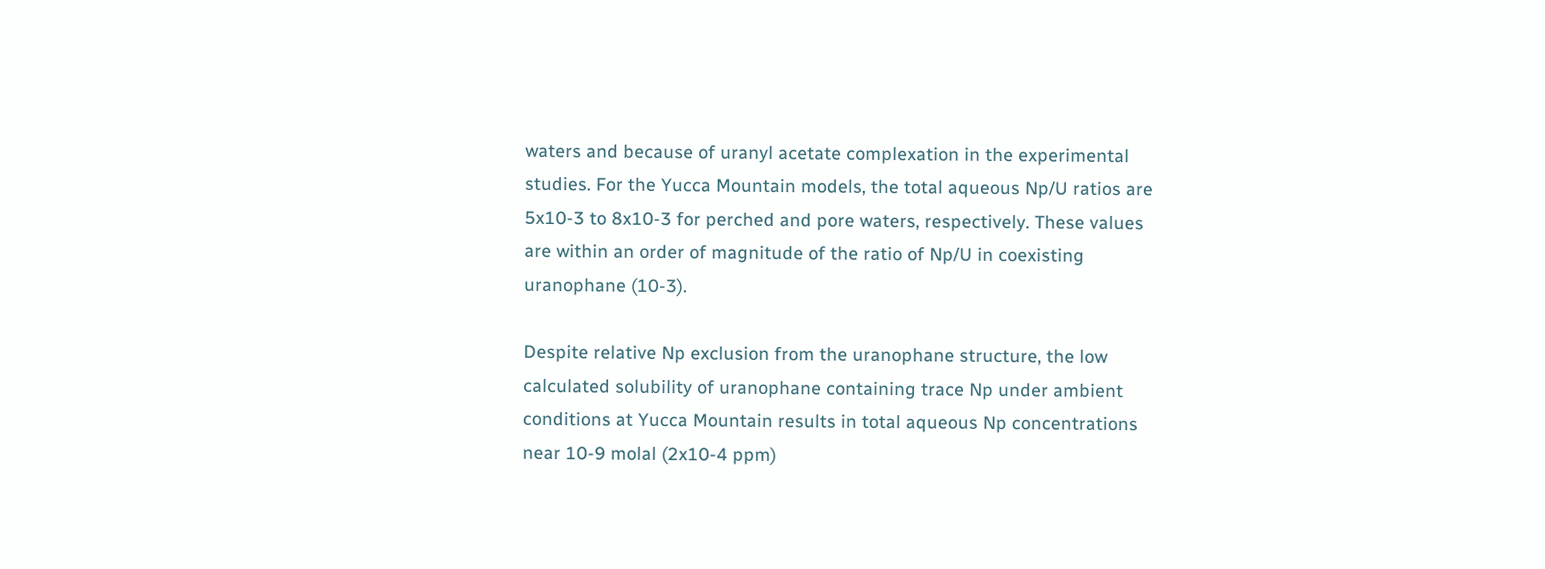waters and because of uranyl acetate complexation in the experimental studies. For the Yucca Mountain models, the total aqueous Np/U ratios are 5x10-3 to 8x10-3 for perched and pore waters, respectively. These values are within an order of magnitude of the ratio of Np/U in coexisting uranophane (10-3).

Despite relative Np exclusion from the uranophane structure, the low calculated solubility of uranophane containing trace Np under ambient conditions at Yucca Mountain results in total aqueous Np concentrations near 10-9 molal (2x10-4 ppm)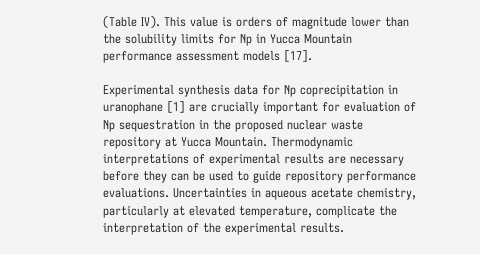(Table IV). This value is orders of magnitude lower than the solubility limits for Np in Yucca Mountain performance assessment models [17].

Experimental synthesis data for Np coprecipitation in uranophane [1] are crucially important for evaluation of Np sequestration in the proposed nuclear waste repository at Yucca Mountain. Thermodynamic interpretations of experimental results are necessary before they can be used to guide repository performance evaluations. Uncertainties in aqueous acetate chemistry, particularly at elevated temperature, complicate the interpretation of the experimental results.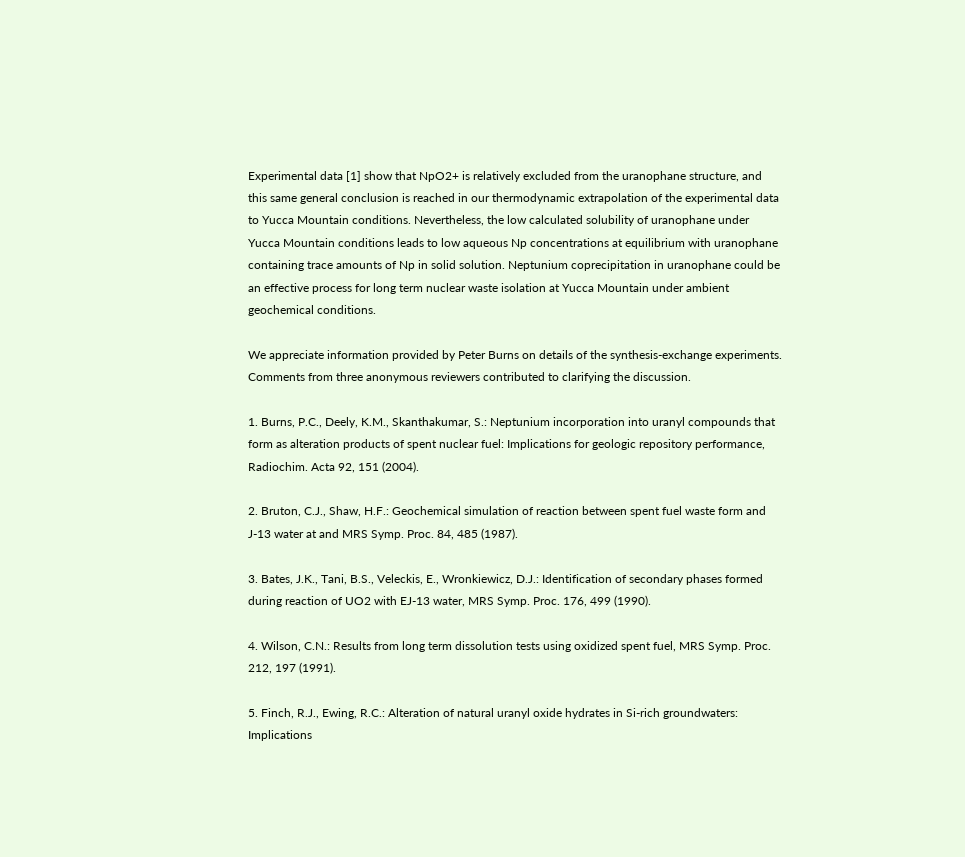Experimental data [1] show that NpO2+ is relatively excluded from the uranophane structure, and this same general conclusion is reached in our thermodynamic extrapolation of the experimental data to Yucca Mountain conditions. Nevertheless, the low calculated solubility of uranophane under Yucca Mountain conditions leads to low aqueous Np concentrations at equilibrium with uranophane containing trace amounts of Np in solid solution. Neptunium coprecipitation in uranophane could be an effective process for long term nuclear waste isolation at Yucca Mountain under ambient geochemical conditions.

We appreciate information provided by Peter Burns on details of the synthesis-exchange experiments. Comments from three anonymous reviewers contributed to clarifying the discussion.

1. Burns, P.C., Deely, K.M., Skanthakumar, S.: Neptunium incorporation into uranyl compounds that form as alteration products of spent nuclear fuel: Implications for geologic repository performance, Radiochim. Acta 92, 151 (2004).

2. Bruton, C.J., Shaw, H.F.: Geochemical simulation of reaction between spent fuel waste form and J-13 water at and MRS Symp. Proc. 84, 485 (1987).

3. Bates, J.K., Tani, B.S., Veleckis, E., Wronkiewicz, D.J.: Identification of secondary phases formed during reaction of UO2 with EJ-13 water, MRS Symp. Proc. 176, 499 (1990).

4. Wilson, C.N.: Results from long term dissolution tests using oxidized spent fuel, MRS Symp. Proc. 212, 197 (1991).

5. Finch, R.J., Ewing, R.C.: Alteration of natural uranyl oxide hydrates in Si-rich groundwaters: Implications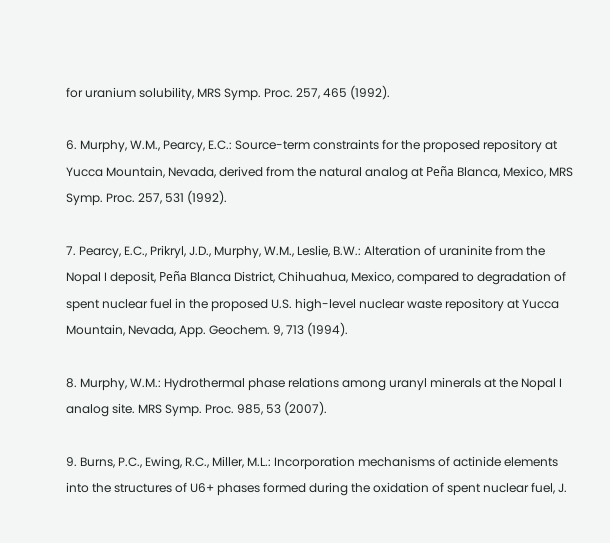for uranium solubility, MRS Symp. Proc. 257, 465 (1992).

6. Murphy, W.M., Pearcy, E.C.: Source-term constraints for the proposed repository at Yucca Mountain, Nevada, derived from the natural analog at Peña Blanca, Mexico, MRS Symp. Proc. 257, 531 (1992).

7. Pearcy, E.C., Prikryl, J.D., Murphy, W.M., Leslie, B.W.: Alteration of uraninite from the Nopal I deposit, Peña Blanca District, Chihuahua, Mexico, compared to degradation of spent nuclear fuel in the proposed U.S. high-level nuclear waste repository at Yucca Mountain, Nevada, App. Geochem. 9, 713 (1994).

8. Murphy, W.M.: Hydrothermal phase relations among uranyl minerals at the Nopal I analog site. MRS Symp. Proc. 985, 53 (2007).

9. Burns, P.C., Ewing, R.C., Miller, M.L.: Incorporation mechanisms of actinide elements into the structures of U6+ phases formed during the oxidation of spent nuclear fuel, J.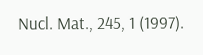Nucl. Mat., 245, 1 (1997).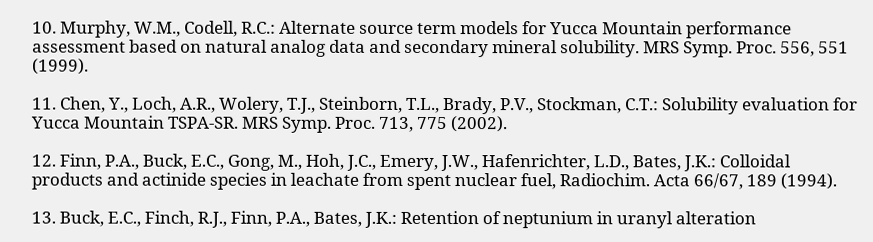10. Murphy, W.M., Codell, R.C.: Alternate source term models for Yucca Mountain performance assessment based on natural analog data and secondary mineral solubility. MRS Symp. Proc. 556, 551 (1999).

11. Chen, Y., Loch, A.R., Wolery, T.J., Steinborn, T.L., Brady, P.V., Stockman, C.T.: Solubility evaluation for Yucca Mountain TSPA-SR. MRS Symp. Proc. 713, 775 (2002).

12. Finn, P.A., Buck, E.C., Gong, M., Hoh, J.C., Emery, J.W., Hafenrichter, L.D., Bates, J.K.: Colloidal products and actinide species in leachate from spent nuclear fuel, Radiochim. Acta 66/67, 189 (1994).

13. Buck, E.C., Finch, R.J., Finn, P.A., Bates, J.K.: Retention of neptunium in uranyl alteration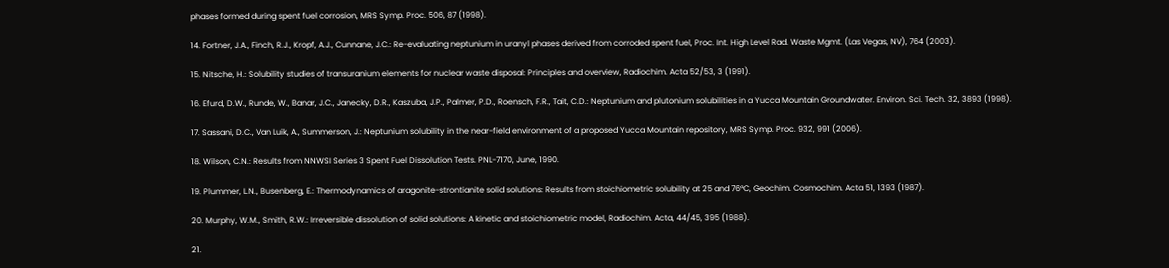phases formed during spent fuel corrosion, MRS Symp. Proc. 506, 87 (1998).

14. Fortner, J.A., Finch, R.J., Kropf, A.J., Cunnane, J.C.: Re-evaluating neptunium in uranyl phases derived from corroded spent fuel, Proc. Int. High Level Rad. Waste Mgmt. (Las Vegas, NV), 764 (2003).

15. Nitsche, H.: Solubility studies of transuranium elements for nuclear waste disposal: Principles and overview, Radiochim. Acta 52/53, 3 (1991).

16. Efurd, D.W., Runde, W., Banar, J.C., Janecky, D.R., Kaszuba, J.P., Palmer, P.D., Roensch, F.R., Tait, C.D.: Neptunium and plutonium solubilities in a Yucca Mountain Groundwater. Environ. Sci. Tech. 32, 3893 (1998).

17. Sassani, D.C., Van Luik, A., Summerson, J.: Neptunium solubility in the near-field environment of a proposed Yucca Mountain repository, MRS Symp. Proc. 932, 991 (2006).

18. Wilson, C.N.: Results from NNWSI Series 3 Spent Fuel Dissolution Tests. PNL-7170, June, 1990.

19. Plummer, L.N., Busenberg, E.: Thermodynamics of aragonite-strontianite solid solutions: Results from stoichiometric solubility at 25 and 76°C, Geochim. Cosmochim. Acta 51, 1393 (1987).

20. Murphy, W.M., Smith, R.W.: Irreversible dissolution of solid solutions: A kinetic and stoichiometric model, Radiochim. Acta, 44/45, 395 (1988).

21.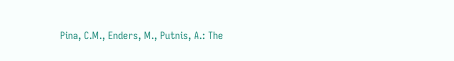Pina, C.M., Enders, M., Putnis, A.: The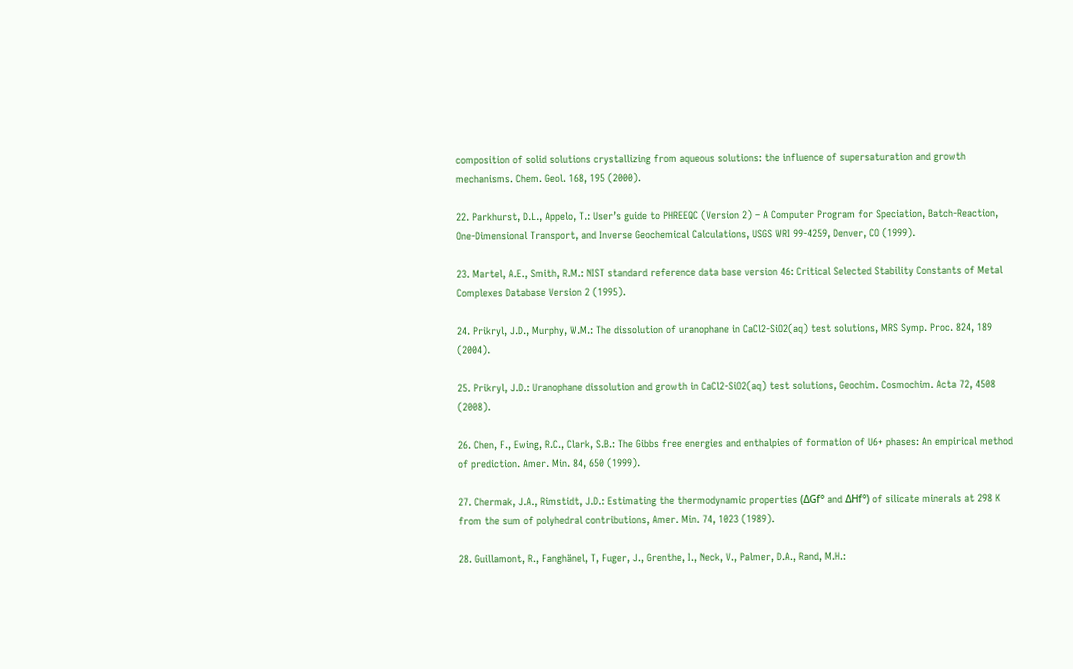composition of solid solutions crystallizing from aqueous solutions: the influence of supersaturation and growth mechanisms. Chem. Geol. 168, 195 (2000).

22. Parkhurst, D.L., Appelo, T.: User’s guide to PHREEQC (Version 2) – A Computer Program for Speciation, Batch-Reaction, One-Dimensional Transport, and Inverse Geochemical Calculations, USGS WRI 99-4259, Denver, CO (1999).

23. Martel, A.E., Smith, R.M.: NIST standard reference data base version 46: Critical Selected Stability Constants of Metal Complexes Database Version 2 (1995).

24. Prikryl, J.D., Murphy, W.M.: The dissolution of uranophane in CaCl2-SiO2(aq) test solutions, MRS Symp. Proc. 824, 189 (2004).

25. Prikryl, J.D.: Uranophane dissolution and growth in CaCl2-SiO2(aq) test solutions, Geochim. Cosmochim. Acta 72, 4508 (2008).

26. Chen, F., Ewing, R.C., Clark, S.B.: The Gibbs free energies and enthalpies of formation of U6+ phases: An empirical method of prediction. Amer. Min. 84, 650 (1999).

27. Chermak, J.A., Rimstidt, J.D.: Estimating the thermodynamic properties (ΔGf° and ΔHf°) of silicate minerals at 298 K from the sum of polyhedral contributions, Amer. Min. 74, 1023 (1989).

28. Guillamont, R., Fanghänel, T, Fuger, J., Grenthe, I., Neck, V., Palmer, D.A., Rand, M.H.: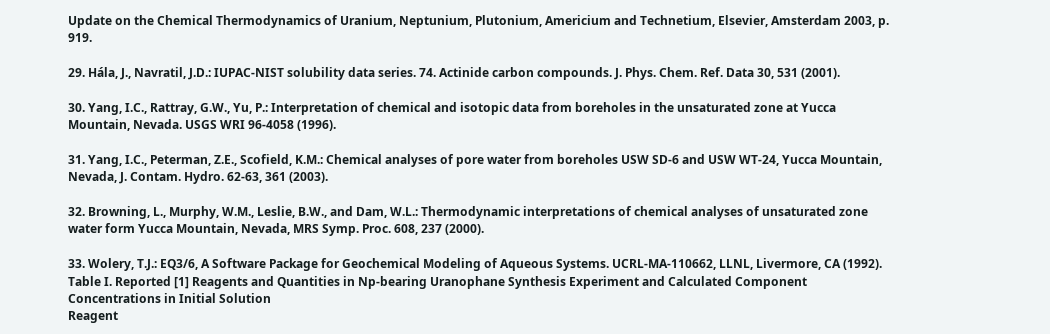Update on the Chemical Thermodynamics of Uranium, Neptunium, Plutonium, Americium and Technetium, Elsevier, Amsterdam 2003, p. 919.

29. Hála, J., Navratil, J.D.: IUPAC-NIST solubility data series. 74. Actinide carbon compounds. J. Phys. Chem. Ref. Data 30, 531 (2001).

30. Yang, I.C., Rattray, G.W., Yu, P.: Interpretation of chemical and isotopic data from boreholes in the unsaturated zone at Yucca Mountain, Nevada. USGS WRI 96-4058 (1996).

31. Yang, I.C., Peterman, Z.E., Scofield, K.M.: Chemical analyses of pore water from boreholes USW SD-6 and USW WT-24, Yucca Mountain, Nevada, J. Contam. Hydro. 62-63, 361 (2003).

32. Browning, L., Murphy, W.M., Leslie, B.W., and Dam, W.L.: Thermodynamic interpretations of chemical analyses of unsaturated zone water form Yucca Mountain, Nevada, MRS Symp. Proc. 608, 237 (2000).

33. Wolery, T.J.: EQ3/6, A Software Package for Geochemical Modeling of Aqueous Systems. UCRL-MA-110662, LLNL, Livermore, CA (1992).
Table I. Reported [1] Reagents and Quantities in Np-bearing Uranophane Synthesis Experiment and Calculated Component Concentrations in Initial Solution
Reagent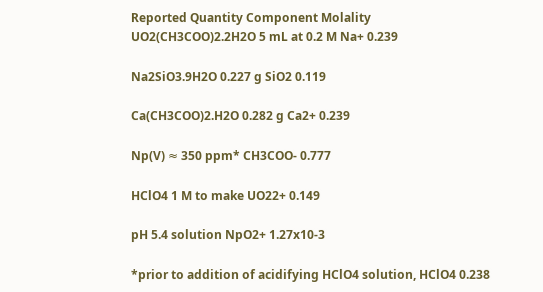Reported Quantity Component Molality
UO2(CH3COO)2.2H2O 5 mL at 0.2 M Na+ 0.239

Na2SiO3.9H2O 0.227 g SiO2 0.119

Ca(CH3COO)2.H2O 0.282 g Ca2+ 0.239

Np(V) ≈ 350 ppm* CH3COO- 0.777

HClO4 1 M to make UO22+ 0.149

pH 5.4 solution NpO2+ 1.27x10-3

*prior to addition of acidifying HClO4 solution, HClO4 0.238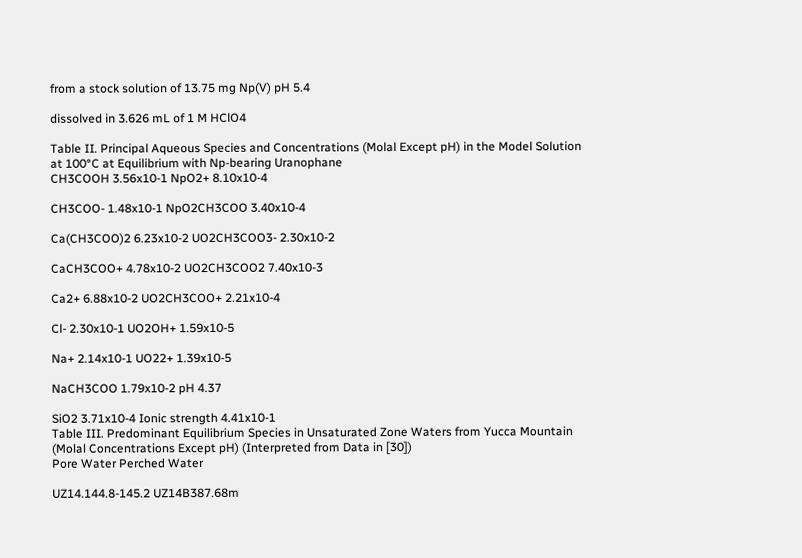from a stock solution of 13.75 mg Np(V) pH 5.4

dissolved in 3.626 mL of 1 M HClO4

Table II. Principal Aqueous Species and Concentrations (Molal Except pH) in the Model Solution at 100°C at Equilibrium with Np-bearing Uranophane
CH3COOH 3.56x10-1 NpO2+ 8.10x10-4

CH3COO- 1.48x10-1 NpO2CH3COO 3.40x10-4

Ca(CH3COO)2 6.23x10-2 UO2CH3COO3- 2.30x10-2

CaCH3COO+ 4.78x10-2 UO2CH3COO2 7.40x10-3

Ca2+ 6.88x10-2 UO2CH3COO+ 2.21x10-4

Cl- 2.30x10-1 UO2OH+ 1.59x10-5

Na+ 2.14x10-1 UO22+ 1.39x10-5

NaCH3COO 1.79x10-2 pH 4.37

SiO2 3.71x10-4 Ionic strength 4.41x10-1
Table III. Predominant Equilibrium Species in Unsaturated Zone Waters from Yucca Mountain (Molal Concentrations Except pH) (Interpreted from Data in [30])
Pore Water Perched Water

UZ14.144.8-145.2 UZ14B387.68m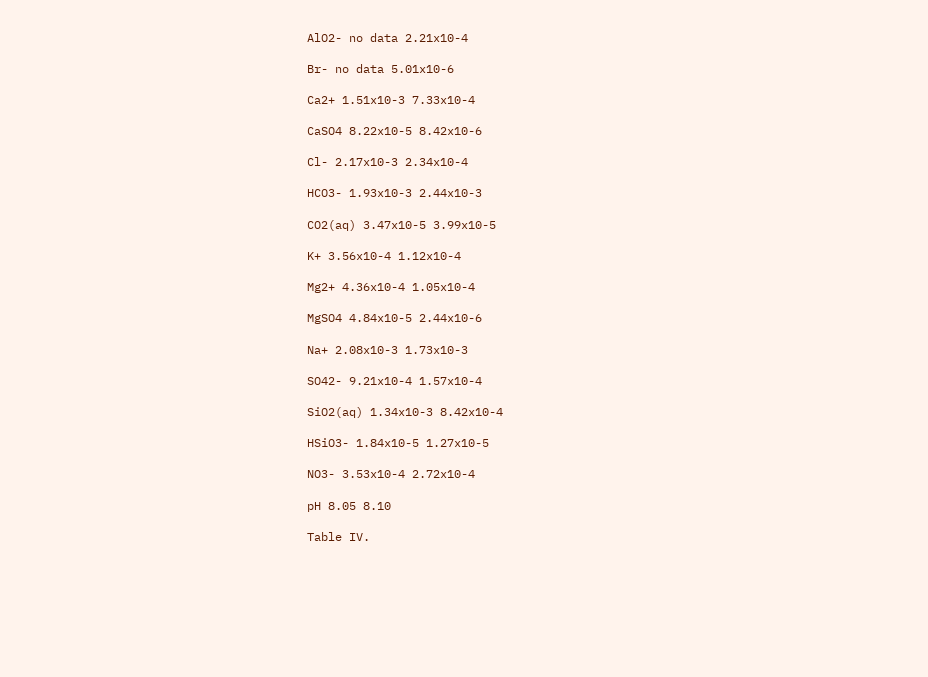AlO2- no data 2.21x10-4

Br- no data 5.01x10-6

Ca2+ 1.51x10-3 7.33x10-4

CaSO4 8.22x10-5 8.42x10-6

Cl- 2.17x10-3 2.34x10-4

HCO3- 1.93x10-3 2.44x10-3

CO2(aq) 3.47x10-5 3.99x10-5

K+ 3.56x10-4 1.12x10-4

Mg2+ 4.36x10-4 1.05x10-4

MgSO4 4.84x10-5 2.44x10-6

Na+ 2.08x10-3 1.73x10-3

SO42- 9.21x10-4 1.57x10-4

SiO2(aq) 1.34x10-3 8.42x10-4

HSiO3- 1.84x10-5 1.27x10-5

NO3- 3.53x10-4 2.72x10-4

pH 8.05 8.10

Table IV.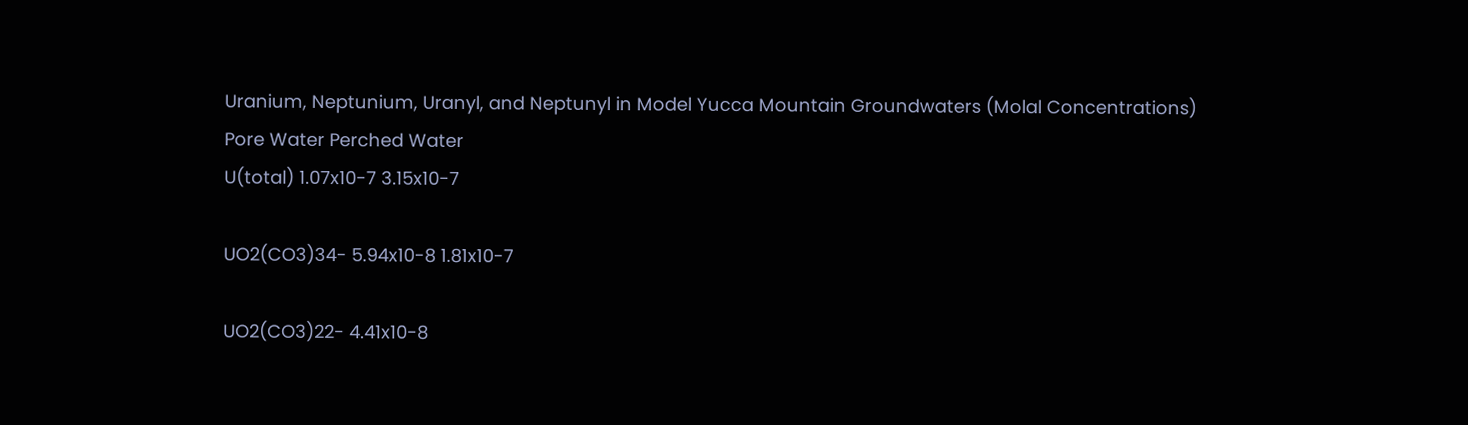Uranium, Neptunium, Uranyl, and Neptunyl in Model Yucca Mountain Groundwaters (Molal Concentrations)
Pore Water Perched Water
U(total) 1.07x10-7 3.15x10-7

UO2(CO3)34- 5.94x10-8 1.81x10-7

UO2(CO3)22- 4.41x10-8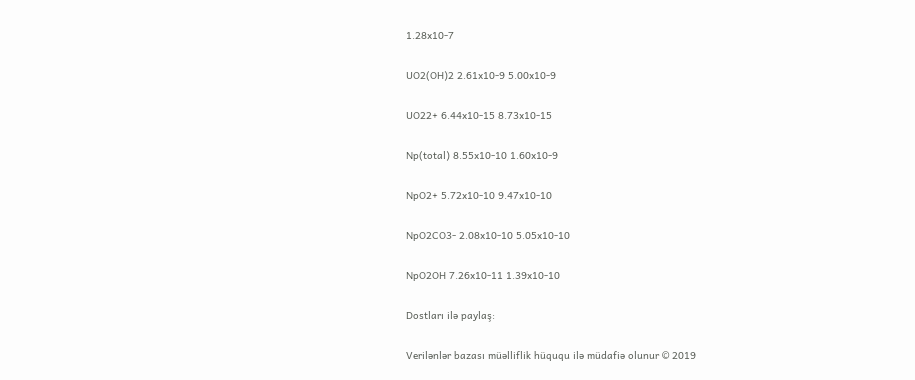1.28x10-7

UO2(OH)2 2.61x10-9 5.00x10-9

UO22+ 6.44x10-15 8.73x10-15

Np(total) 8.55x10-10 1.60x10-9

NpO2+ 5.72x10-10 9.47x10-10

NpO2CO3- 2.08x10-10 5.05x10-10

NpO2OH 7.26x10-11 1.39x10-10

Dostları ilə paylaş:

Verilənlər bazası müəlliflik hüququ ilə müdafiə olunur © 2019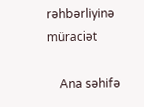rəhbərliyinə müraciət

    Ana səhifə